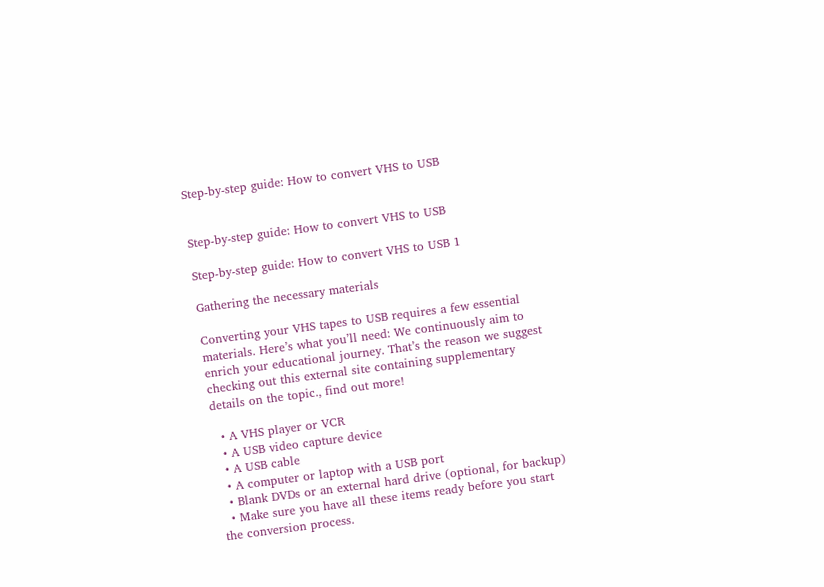Step-by-step guide: How to convert VHS to USB


Step-by-step guide: How to convert VHS to USB

Step-by-step guide: How to convert VHS to USB 1

Gathering the necessary materials

Converting your VHS tapes to USB requires a few essential materials. Here’s what you’ll need: We continuously aim to enrich your educational journey. That’s the reason we suggest checking out this external site containing supplementary details on the topic., find out more!

  • A VHS player or VCR
  • A USB video capture device
  • A USB cable
  • A computer or laptop with a USB port
  • Blank DVDs or an external hard drive (optional, for backup)
  • Make sure you have all these items ready before you start the conversion process.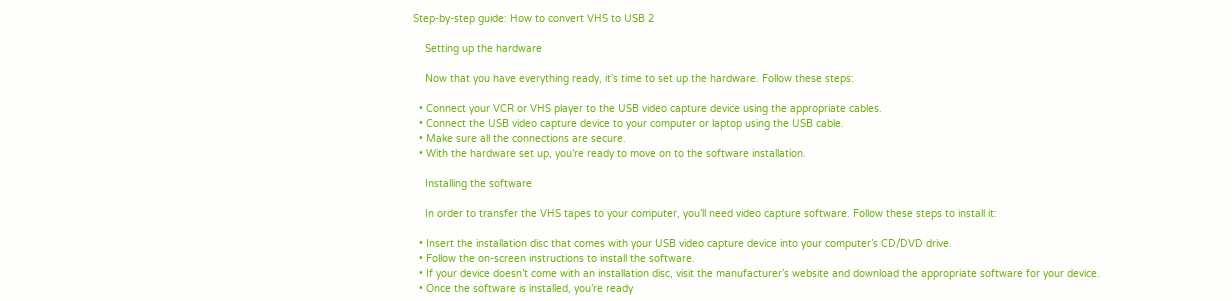Step-by-step guide: How to convert VHS to USB 2

    Setting up the hardware

    Now that you have everything ready, it’s time to set up the hardware. Follow these steps:

  • Connect your VCR or VHS player to the USB video capture device using the appropriate cables.
  • Connect the USB video capture device to your computer or laptop using the USB cable.
  • Make sure all the connections are secure.
  • With the hardware set up, you’re ready to move on to the software installation.

    Installing the software

    In order to transfer the VHS tapes to your computer, you’ll need video capture software. Follow these steps to install it:

  • Insert the installation disc that comes with your USB video capture device into your computer’s CD/DVD drive.
  • Follow the on-screen instructions to install the software.
  • If your device doesn’t come with an installation disc, visit the manufacturer’s website and download the appropriate software for your device.
  • Once the software is installed, you’re ready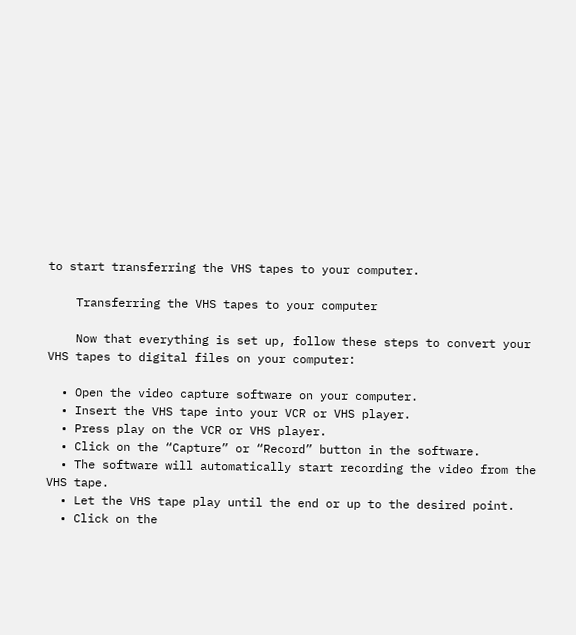to start transferring the VHS tapes to your computer.

    Transferring the VHS tapes to your computer

    Now that everything is set up, follow these steps to convert your VHS tapes to digital files on your computer:

  • Open the video capture software on your computer.
  • Insert the VHS tape into your VCR or VHS player.
  • Press play on the VCR or VHS player.
  • Click on the “Capture” or “Record” button in the software.
  • The software will automatically start recording the video from the VHS tape.
  • Let the VHS tape play until the end or up to the desired point.
  • Click on the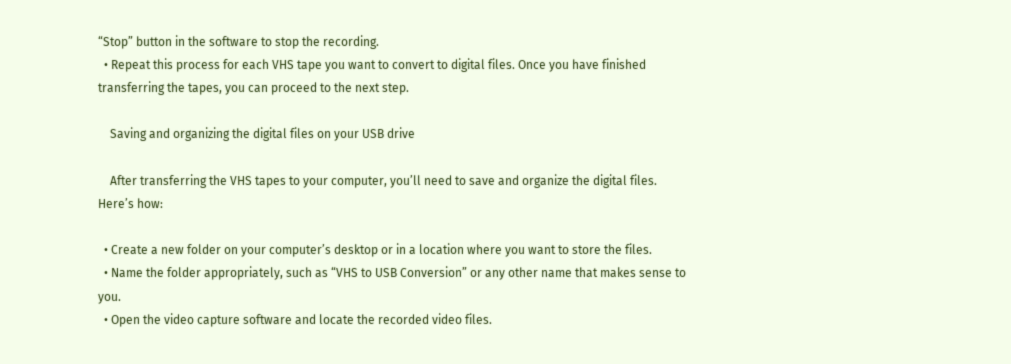“Stop” button in the software to stop the recording.
  • Repeat this process for each VHS tape you want to convert to digital files. Once you have finished transferring the tapes, you can proceed to the next step.

    Saving and organizing the digital files on your USB drive

    After transferring the VHS tapes to your computer, you’ll need to save and organize the digital files. Here’s how:

  • Create a new folder on your computer’s desktop or in a location where you want to store the files.
  • Name the folder appropriately, such as “VHS to USB Conversion” or any other name that makes sense to you.
  • Open the video capture software and locate the recorded video files.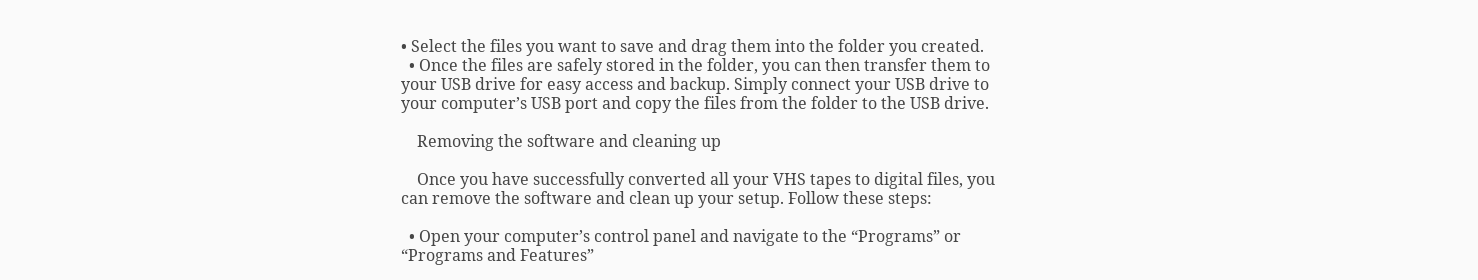• Select the files you want to save and drag them into the folder you created.
  • Once the files are safely stored in the folder, you can then transfer them to your USB drive for easy access and backup. Simply connect your USB drive to your computer’s USB port and copy the files from the folder to the USB drive.

    Removing the software and cleaning up

    Once you have successfully converted all your VHS tapes to digital files, you can remove the software and clean up your setup. Follow these steps:

  • Open your computer’s control panel and navigate to the “Programs” or “Programs and Features”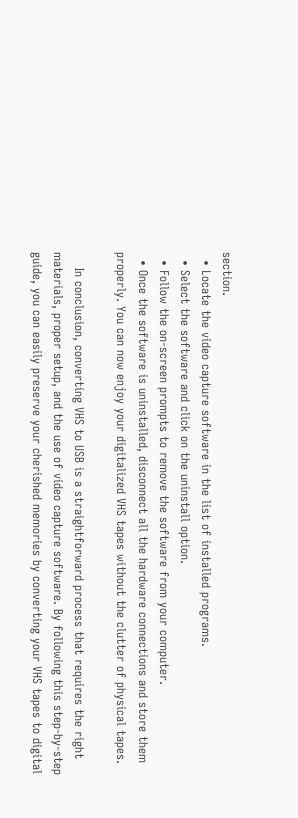section.
  • Locate the video capture software in the list of installed programs.
  • Select the software and click on the uninstall option.
  • Follow the on-screen prompts to remove the software from your computer.
  • Once the software is uninstalled, disconnect all the hardware connections and store them properly. You can now enjoy your digitalized VHS tapes without the clutter of physical tapes.

    In conclusion, converting VHS to USB is a straightforward process that requires the right materials, proper setup, and the use of video capture software. By following this step-by-step guide, you can easily preserve your cherished memories by converting your VHS tapes to digital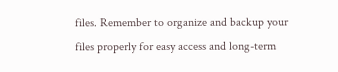files. Remember to organize and backup your files properly for easy access and long-term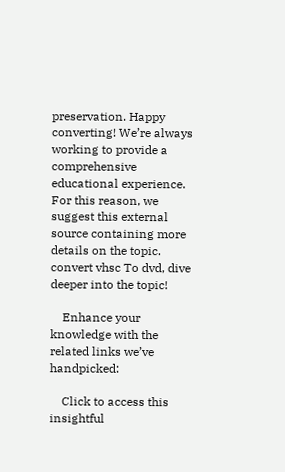preservation. Happy converting! We’re always working to provide a comprehensive educational experience. For this reason, we suggest this external source containing more details on the topic. convert vhsc To dvd, dive deeper into the topic!

    Enhance your knowledge with the related links we’ve handpicked:

    Click to access this insightful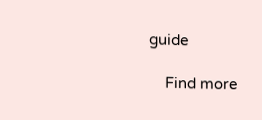guide

    Find more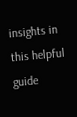insights in this helpful guide